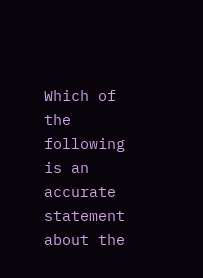Which of the following is an accurate statement about the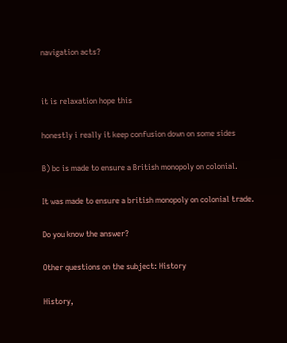navigation acts?


it is relaxation hope this

honestly i really it keep confusion down on some sides

B) bc is made to ensure a British monopoly on colonial.

It was made to ensure a british monopoly on colonial trade.

Do you know the answer?

Other questions on the subject: History

History,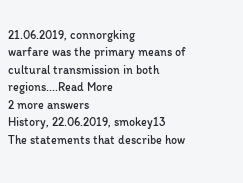21.06.2019, connorgking
warfare was the primary means of cultural transmission in both regions....Read More
2 more answers
History, 22.06.2019, smokey13
The statements that describe how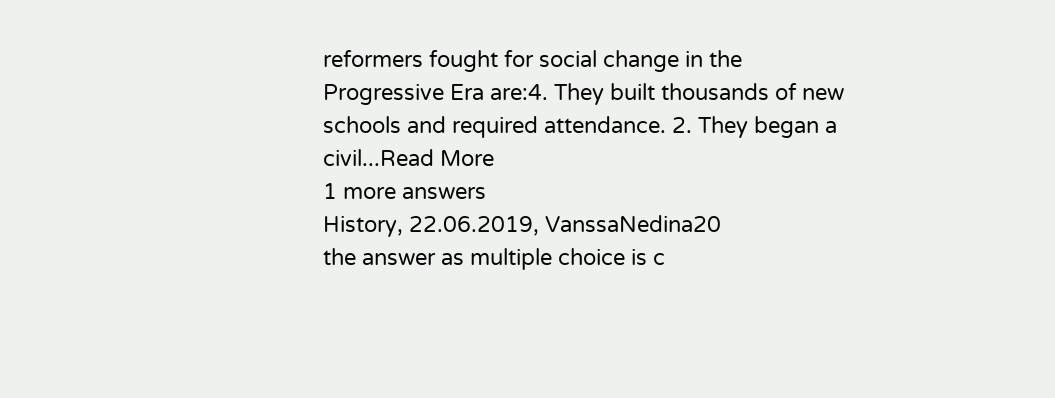reformers fought for social change in the Progressive Era are:4. They built thousands of new schools and required attendance. 2. They began a civil...Read More
1 more answers
History, 22.06.2019, VanssaNedina20
the answer as multiple choice is c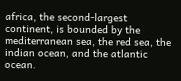africa, the second-largest continent, is bounded by the mediterranean sea, the red sea, the indian ocean, and the atlantic ocean.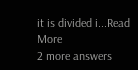it is divided i...Read More
2 more answers